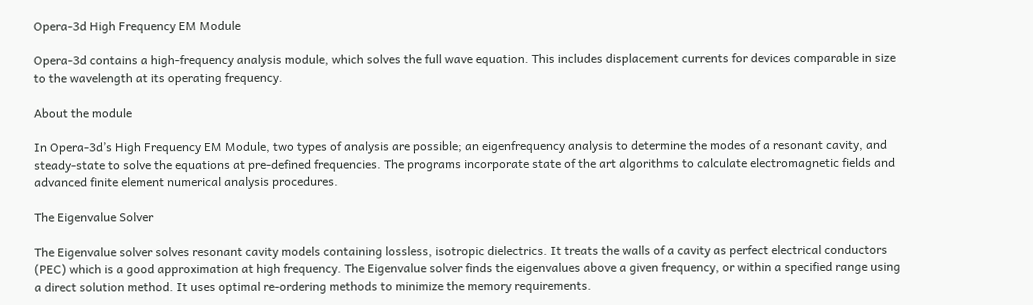Opera-3d High Frequency EM Module

Opera-3d contains a high-frequency analysis module, which solves the full wave equation. This includes displacement currents for devices comparable in size to the wavelength at its operating frequency.

About the module

In Opera-3d’s High Frequency EM Module, two types of analysis are possible; an eigenfrequency analysis to determine the modes of a resonant cavity, and steady-state to solve the equations at pre-defined frequencies. The programs incorporate state of the art algorithms to calculate electromagnetic fields and advanced finite element numerical analysis procedures.

The Eigenvalue Solver

The Eigenvalue solver solves resonant cavity models containing lossless, isotropic dielectrics. It treats the walls of a cavity as perfect electrical conductors (PEC) which is a good approximation at high frequency. The Eigenvalue solver finds the eigenvalues above a given frequency, or within a specified range using a direct solution method. It uses optimal re-ordering methods to minimize the memory requirements.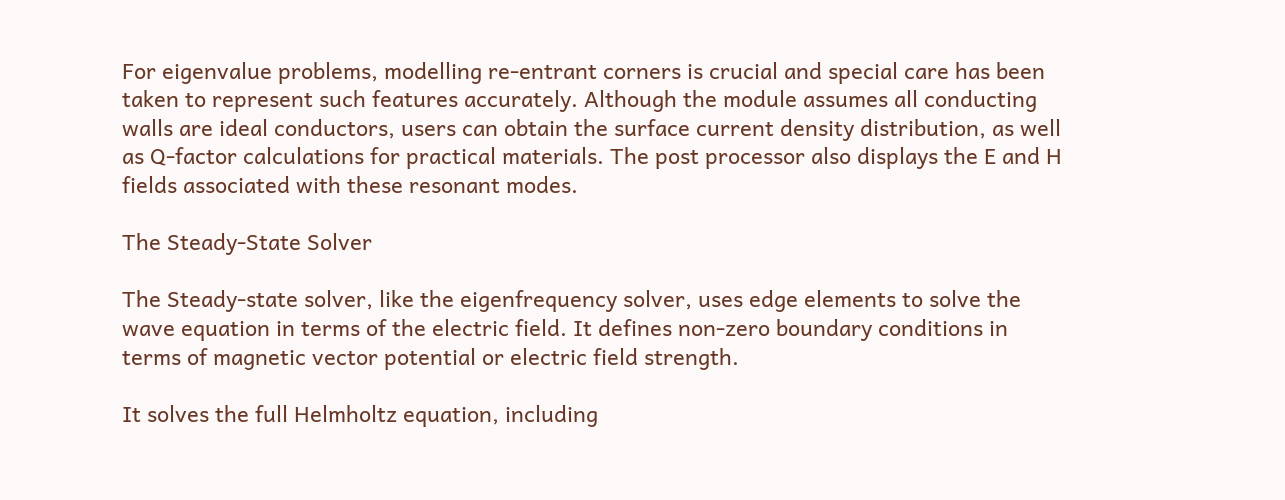For eigenvalue problems, modelling re-entrant corners is crucial and special care has been taken to represent such features accurately. Although the module assumes all conducting walls are ideal conductors, users can obtain the surface current density distribution, as well as Q-factor calculations for practical materials. The post processor also displays the E and H fields associated with these resonant modes.

The Steady-State Solver

The Steady-state solver, like the eigenfrequency solver, uses edge elements to solve the wave equation in terms of the electric field. It defines non-zero boundary conditions in terms of magnetic vector potential or electric field strength.

It solves the full Helmholtz equation, including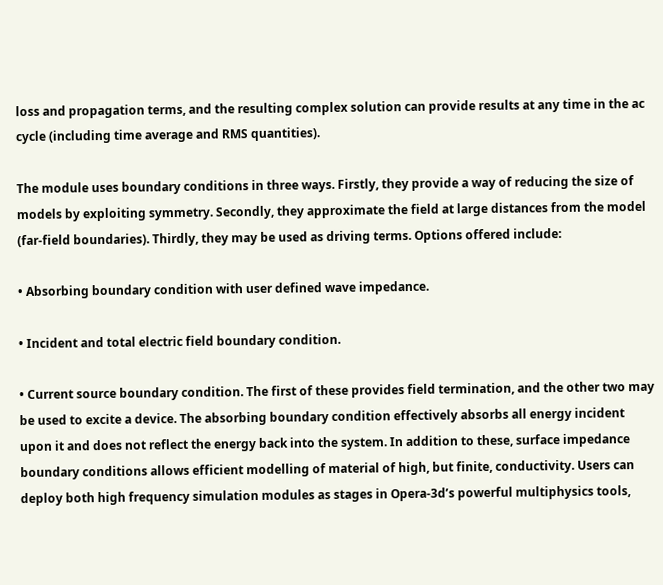loss and propagation terms, and the resulting complex solution can provide results at any time in the ac cycle (including time average and RMS quantities).

The module uses boundary conditions in three ways. Firstly, they provide a way of reducing the size of models by exploiting symmetry. Secondly, they approximate the field at large distances from the model (far-field boundaries). Thirdly, they may be used as driving terms. Options offered include:

• Absorbing boundary condition with user defined wave impedance.

• Incident and total electric field boundary condition.

• Current source boundary condition. The first of these provides field termination, and the other two may be used to excite a device. The absorbing boundary condition effectively absorbs all energy incident upon it and does not reflect the energy back into the system. In addition to these, surface impedance boundary conditions allows efficient modelling of material of high, but finite, conductivity. Users can deploy both high frequency simulation modules as stages in Opera-3d’s powerful multiphysics tools,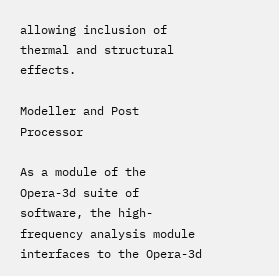allowing inclusion of thermal and structural effects.

Modeller and Post Processor

As a module of the Opera-3d suite of software, the high-frequency analysis module interfaces to the Opera-3d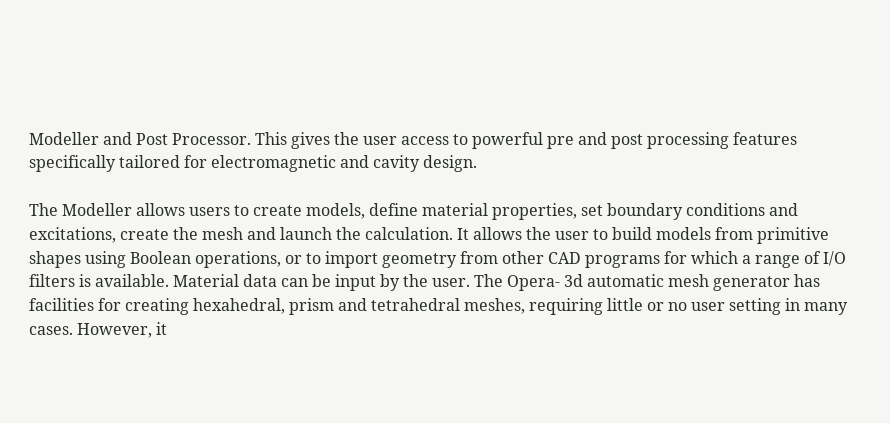Modeller and Post Processor. This gives the user access to powerful pre and post processing features specifically tailored for electromagnetic and cavity design.

The Modeller allows users to create models, define material properties, set boundary conditions and excitations, create the mesh and launch the calculation. It allows the user to build models from primitive shapes using Boolean operations, or to import geometry from other CAD programs for which a range of I/O filters is available. Material data can be input by the user. The Opera- 3d automatic mesh generator has facilities for creating hexahedral, prism and tetrahedral meshes, requiring little or no user setting in many cases. However, it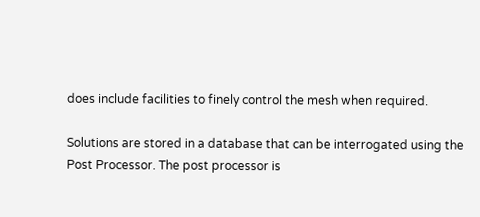does include facilities to finely control the mesh when required.

Solutions are stored in a database that can be interrogated using the Post Processor. The post processor is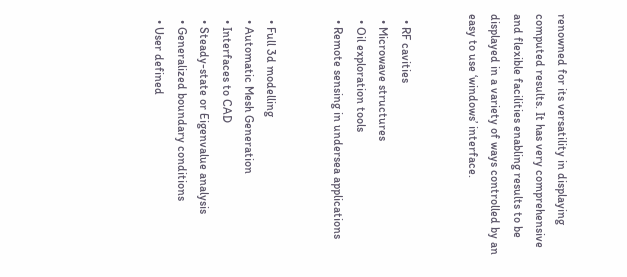renowned for its versatility in displaying computed results. It has very comprehensive and flexible facilities enabling results to be displayed in a variety of ways controlled by an easy to use ‘windows’ interface.


  • RF cavities
  • Microwave structures
  • Oil exploration tools
  • Remote sensing in undersea applications


  • Full 3d modelling
  • Automatic Mesh Generation
  • Interfaces to CAD
  • Steady-state or Eigenvalue analysis
  • Generalized boundary conditions
  • User defined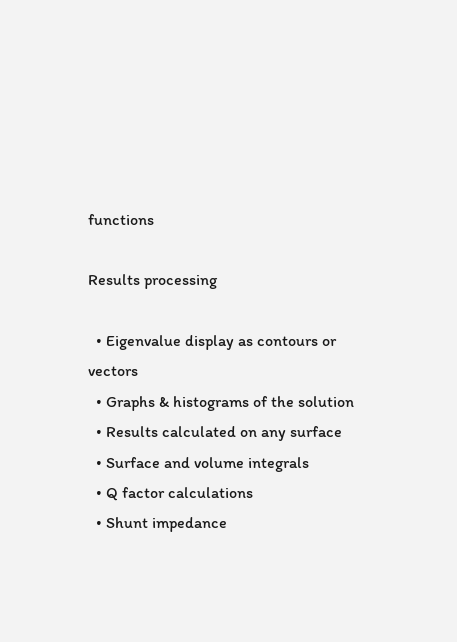functions

Results processing

  • Eigenvalue display as contours or vectors
  • Graphs & histograms of the solution
  • Results calculated on any surface
  • Surface and volume integrals
  • Q factor calculations
  • Shunt impedance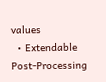values
  • Extendable Post-Processing